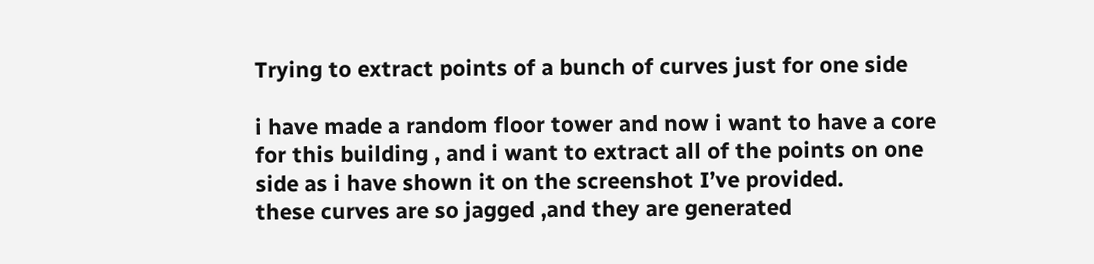Trying to extract points of a bunch of curves just for one side

i have made a random floor tower and now i want to have a core for this building , and i want to extract all of the points on one side as i have shown it on the screenshot I’ve provided.
these curves are so jagged ,and they are generated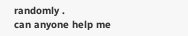randomly .
can anyone help me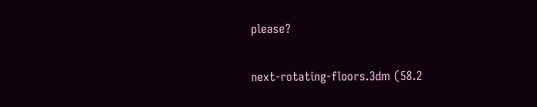please?

next-rotating-floors.3dm (58.2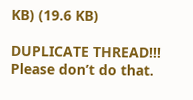KB) (19.6 KB)

DUPLICATE THREAD!!! Please don’t do that.